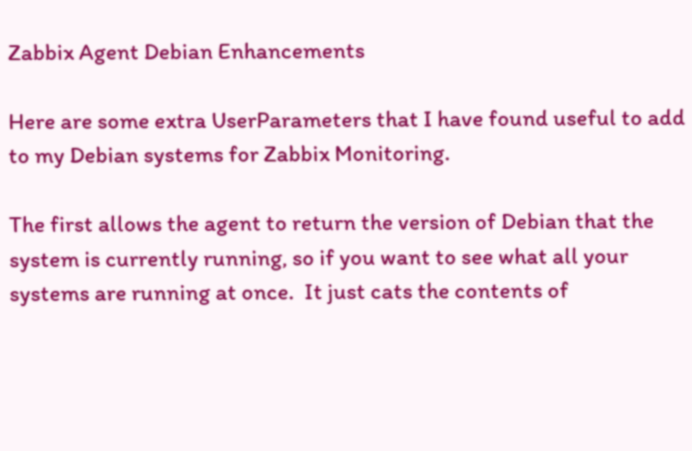Zabbix Agent Debian Enhancements

Here are some extra UserParameters that I have found useful to add to my Debian systems for Zabbix Monitoring.

The first allows the agent to return the version of Debian that the system is currently running, so if you want to see what all your systems are running at once.  It just cats the contents of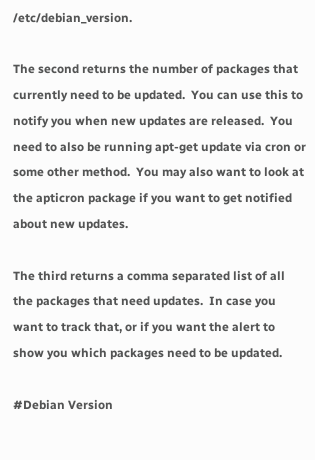/etc/debian_version.

The second returns the number of packages that currently need to be updated.  You can use this to notify you when new updates are released.  You need to also be running apt-get update via cron or some other method.  You may also want to look at the apticron package if you want to get notified about new updates.

The third returns a comma separated list of all the packages that need updates.  In case you want to track that, or if you want the alert to show you which packages need to be updated.

#Debian Version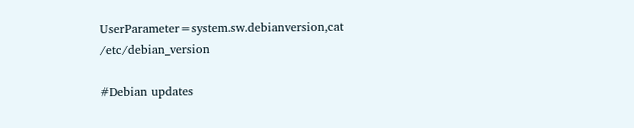UserParameter=system.sw.debianversion,cat /etc/debian_version

#Debian updates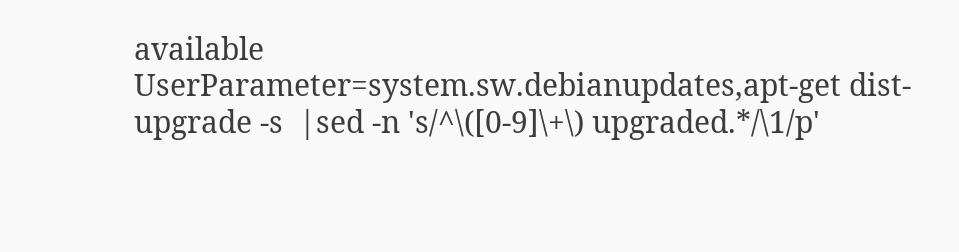available
UserParameter=system.sw.debianupdates,apt-get dist-upgrade -s  |sed -n 's/^\([0-9]\+\) upgraded.*/\1/p'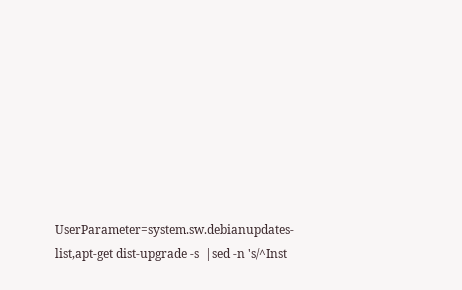UserParameter=system.sw.debianupdates-list,apt-get dist-upgrade -s  |sed -n 's/^Inst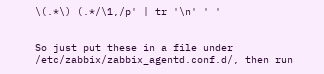\(.*\) (.*/\1,/p' | tr '\n' ' '


So just put these in a file under /etc/zabbix/zabbix_agentd.conf.d/, then run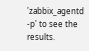'zabbix_agentd -p' to see the results.